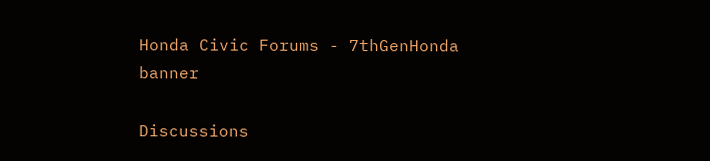Honda Civic Forums - 7thGenHonda banner

Discussions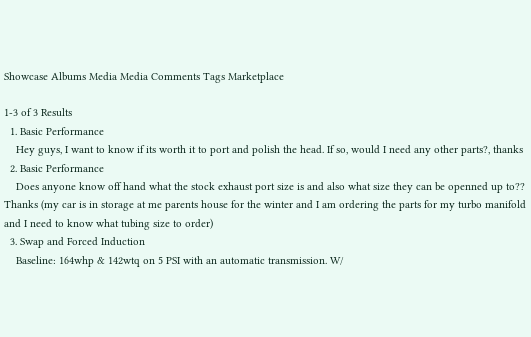Showcase Albums Media Media Comments Tags Marketplace

1-3 of 3 Results
  1. Basic Performance
    Hey guys, I want to know if its worth it to port and polish the head. If so, would I need any other parts?, thanks
  2. Basic Performance
    Does anyone know off hand what the stock exhaust port size is and also what size they can be openned up to?? Thanks (my car is in storage at me parents house for the winter and I am ordering the parts for my turbo manifold and I need to know what tubing size to order)
  3. Swap and Forced Induction
    Baseline: 164whp & 142wtq on 5 PSI with an automatic transmission. W/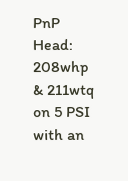PnP Head: 208whp & 211wtq on 5 PSI with an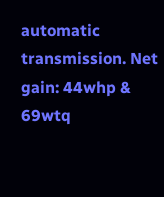automatic transmission. Net gain: 44whp & 69wtq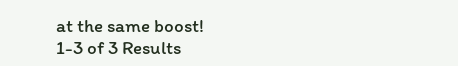at the same boost!
1-3 of 3 Results